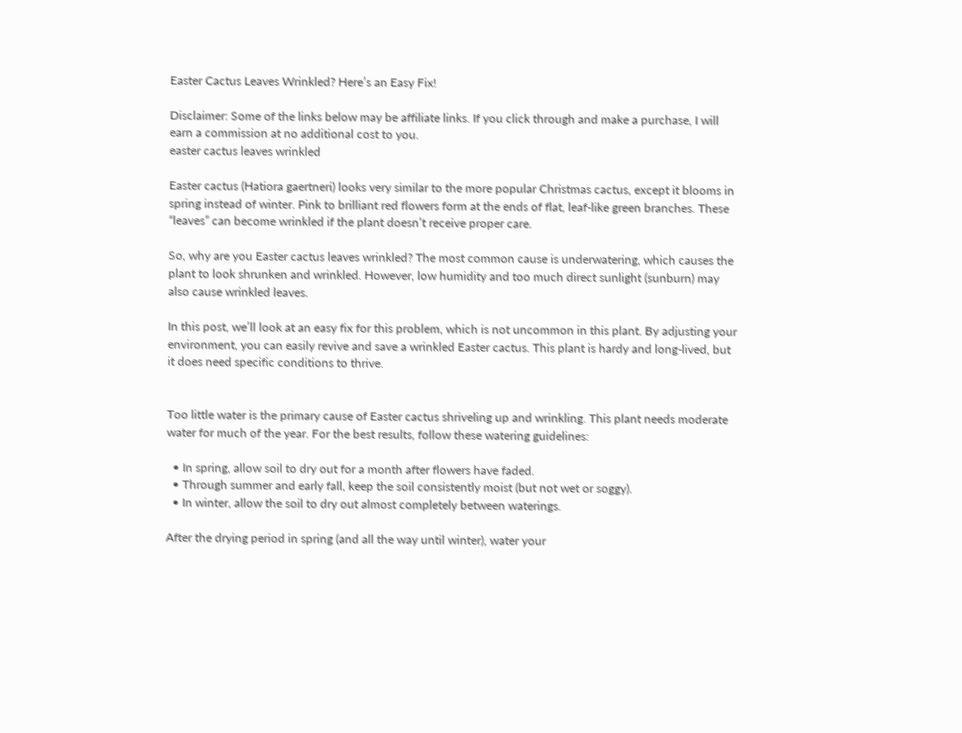Easter Cactus Leaves Wrinkled? Here’s an Easy Fix!

Disclaimer: Some of the links below may be affiliate links. If you click through and make a purchase, I will earn a commission at no additional cost to you.
easter cactus leaves wrinkled

Easter cactus (Hatiora gaertneri) looks very similar to the more popular Christmas cactus, except it blooms in spring instead of winter. Pink to brilliant red flowers form at the ends of flat, leaf-like green branches. These “leaves” can become wrinkled if the plant doesn’t receive proper care.

So, why are you Easter cactus leaves wrinkled? The most common cause is underwatering, which causes the plant to look shrunken and wrinkled. However, low humidity and too much direct sunlight (sunburn) may also cause wrinkled leaves.

In this post, we’ll look at an easy fix for this problem, which is not uncommon in this plant. By adjusting your environment, you can easily revive and save a wrinkled Easter cactus. This plant is hardy and long-lived, but it does need specific conditions to thrive.


Too little water is the primary cause of Easter cactus shriveling up and wrinkling. This plant needs moderate water for much of the year. For the best results, follow these watering guidelines:

  • In spring, allow soil to dry out for a month after flowers have faded.
  • Through summer and early fall, keep the soil consistently moist (but not wet or soggy).
  • In winter, allow the soil to dry out almost completely between waterings.

After the drying period in spring (and all the way until winter), water your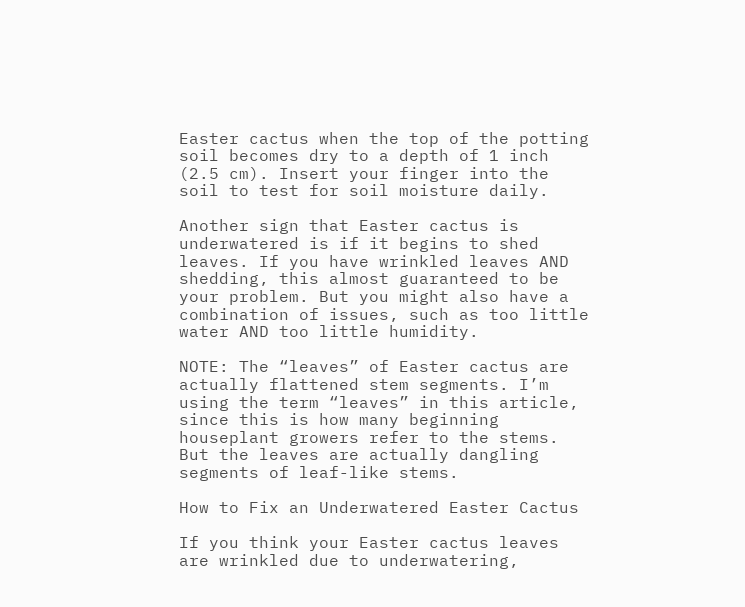Easter cactus when the top of the potting soil becomes dry to a depth of 1 inch (2.5 cm). Insert your finger into the soil to test for soil moisture daily.

Another sign that Easter cactus is underwatered is if it begins to shed leaves. If you have wrinkled leaves AND shedding, this almost guaranteed to be your problem. But you might also have a combination of issues, such as too little water AND too little humidity.

NOTE: The “leaves” of Easter cactus are actually flattened stem segments. I’m using the term “leaves” in this article, since this is how many beginning houseplant growers refer to the stems. But the leaves are actually dangling segments of leaf-like stems.

How to Fix an Underwatered Easter Cactus

If you think your Easter cactus leaves are wrinkled due to underwatering,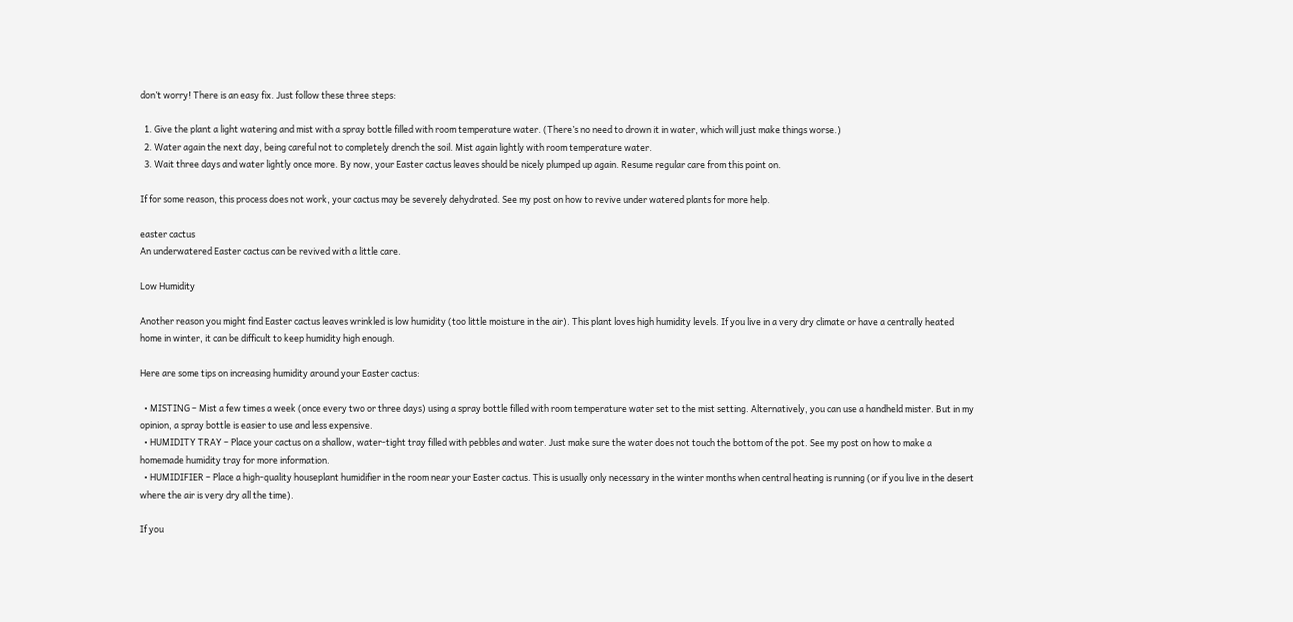don’t worry! There is an easy fix. Just follow these three steps:

  1. Give the plant a light watering and mist with a spray bottle filled with room temperature water. (There’s no need to drown it in water, which will just make things worse.)
  2. Water again the next day, being careful not to completely drench the soil. Mist again lightly with room temperature water.
  3. Wait three days and water lightly once more. By now, your Easter cactus leaves should be nicely plumped up again. Resume regular care from this point on.

If for some reason, this process does not work, your cactus may be severely dehydrated. See my post on how to revive under watered plants for more help.

easter cactus
An underwatered Easter cactus can be revived with a little care.

Low Humidity

Another reason you might find Easter cactus leaves wrinkled is low humidity (too little moisture in the air). This plant loves high humidity levels. If you live in a very dry climate or have a centrally heated home in winter, it can be difficult to keep humidity high enough.

Here are some tips on increasing humidity around your Easter cactus:

  • MISTING – Mist a few times a week (once every two or three days) using a spray bottle filled with room temperature water set to the mist setting. Alternatively, you can use a handheld mister. But in my opinion, a spray bottle is easier to use and less expensive.
  • HUMIDITY TRAY – Place your cactus on a shallow, water-tight tray filled with pebbles and water. Just make sure the water does not touch the bottom of the pot. See my post on how to make a homemade humidity tray for more information.
  • HUMIDIFIER – Place a high-quality houseplant humidifier in the room near your Easter cactus. This is usually only necessary in the winter months when central heating is running (or if you live in the desert where the air is very dry all the time).

If you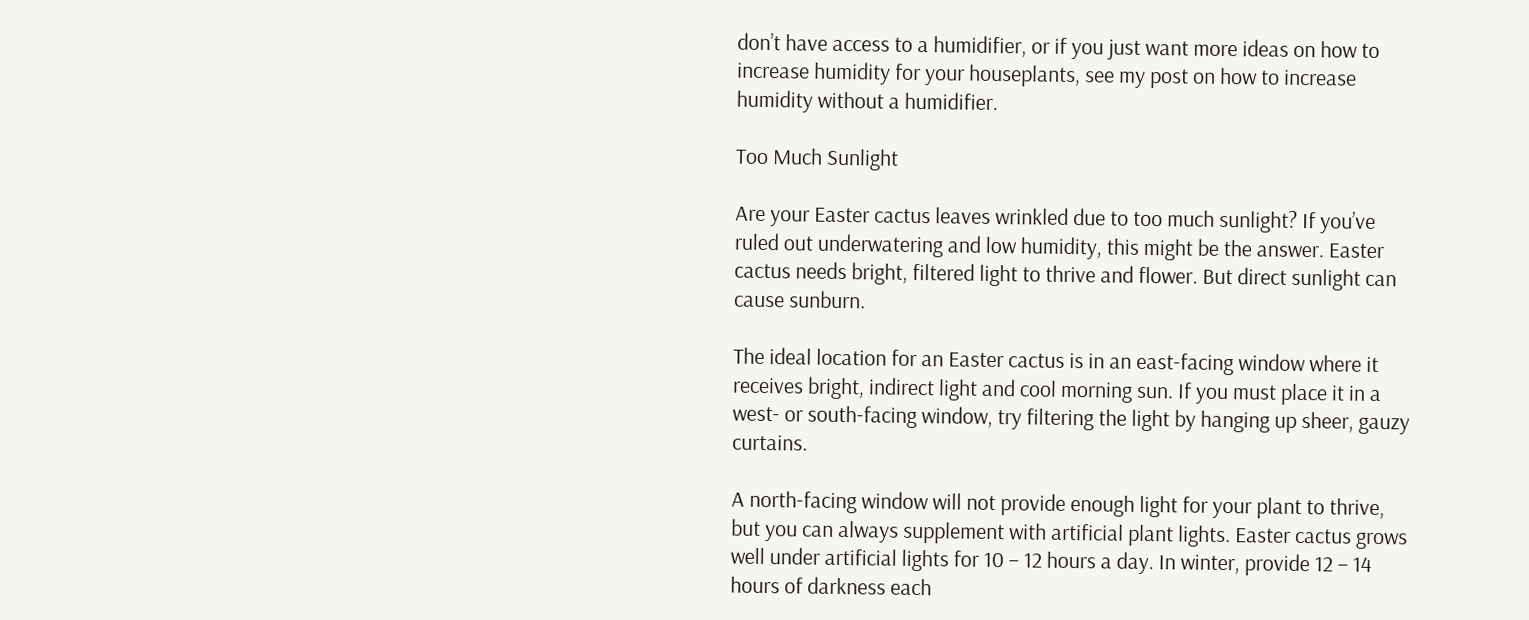don’t have access to a humidifier, or if you just want more ideas on how to increase humidity for your houseplants, see my post on how to increase humidity without a humidifier.

Too Much Sunlight

Are your Easter cactus leaves wrinkled due to too much sunlight? If you’ve ruled out underwatering and low humidity, this might be the answer. Easter cactus needs bright, filtered light to thrive and flower. But direct sunlight can cause sunburn.

The ideal location for an Easter cactus is in an east-facing window where it receives bright, indirect light and cool morning sun. If you must place it in a west- or south-facing window, try filtering the light by hanging up sheer, gauzy curtains.

A north-facing window will not provide enough light for your plant to thrive, but you can always supplement with artificial plant lights. Easter cactus grows well under artificial lights for 10 – 12 hours a day. In winter, provide 12 – 14 hours of darkness each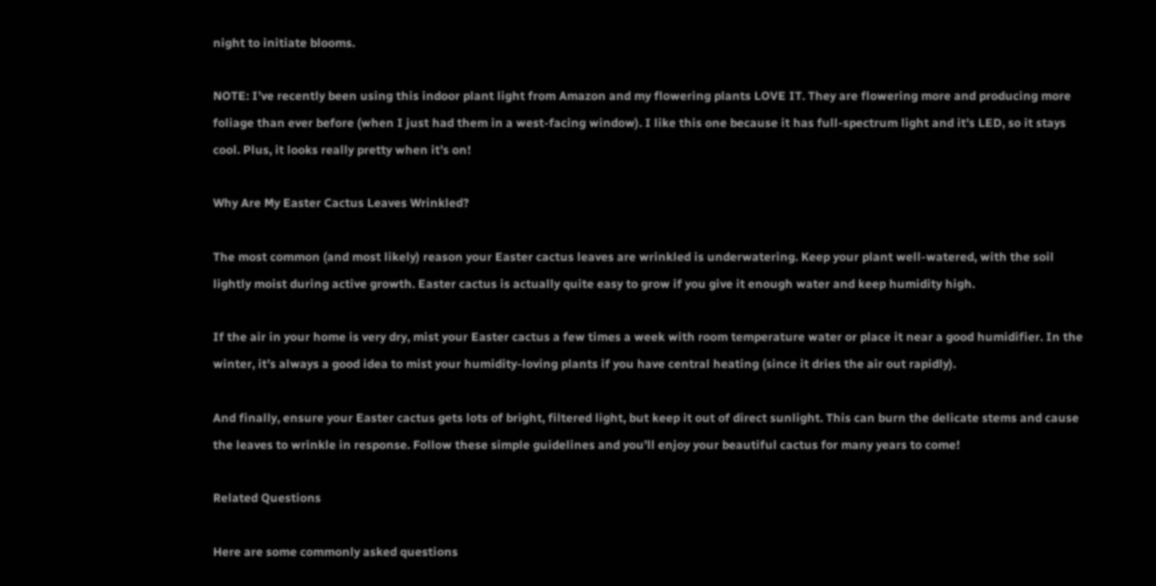night to initiate blooms.

NOTE: I’ve recently been using this indoor plant light from Amazon and my flowering plants LOVE IT. They are flowering more and producing more foliage than ever before (when I just had them in a west-facing window). I like this one because it has full-spectrum light and it’s LED, so it stays cool. Plus, it looks really pretty when it’s on!

Why Are My Easter Cactus Leaves Wrinkled?

The most common (and most likely) reason your Easter cactus leaves are wrinkled is underwatering. Keep your plant well-watered, with the soil lightly moist during active growth. Easter cactus is actually quite easy to grow if you give it enough water and keep humidity high.

If the air in your home is very dry, mist your Easter cactus a few times a week with room temperature water or place it near a good humidifier. In the winter, it’s always a good idea to mist your humidity-loving plants if you have central heating (since it dries the air out rapidly).

And finally, ensure your Easter cactus gets lots of bright, filtered light, but keep it out of direct sunlight. This can burn the delicate stems and cause the leaves to wrinkle in response. Follow these simple guidelines and you’ll enjoy your beautiful cactus for many years to come!

Related Questions

Here are some commonly asked questions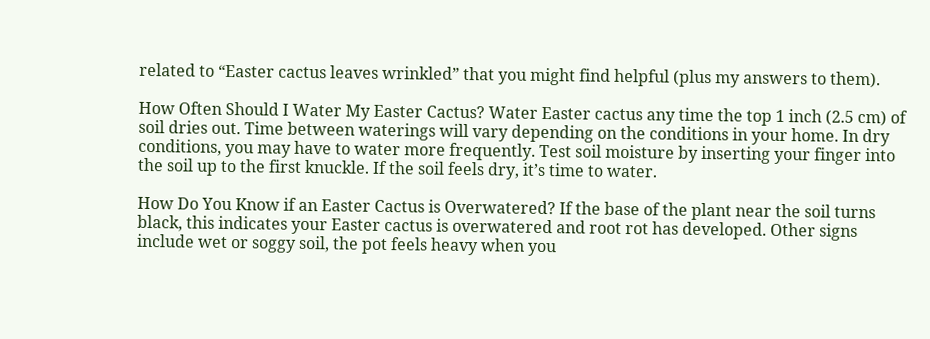related to “Easter cactus leaves wrinkled” that you might find helpful (plus my answers to them).

How Often Should I Water My Easter Cactus? Water Easter cactus any time the top 1 inch (2.5 cm) of soil dries out. Time between waterings will vary depending on the conditions in your home. In dry conditions, you may have to water more frequently. Test soil moisture by inserting your finger into the soil up to the first knuckle. If the soil feels dry, it’s time to water.

How Do You Know if an Easter Cactus is Overwatered? If the base of the plant near the soil turns black, this indicates your Easter cactus is overwatered and root rot has developed. Other signs include wet or soggy soil, the pot feels heavy when you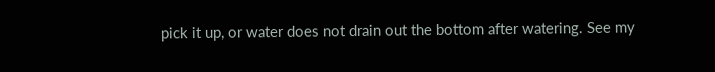pick it up, or water does not drain out the bottom after watering. See my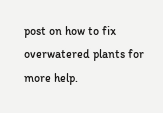post on how to fix overwatered plants for more help.